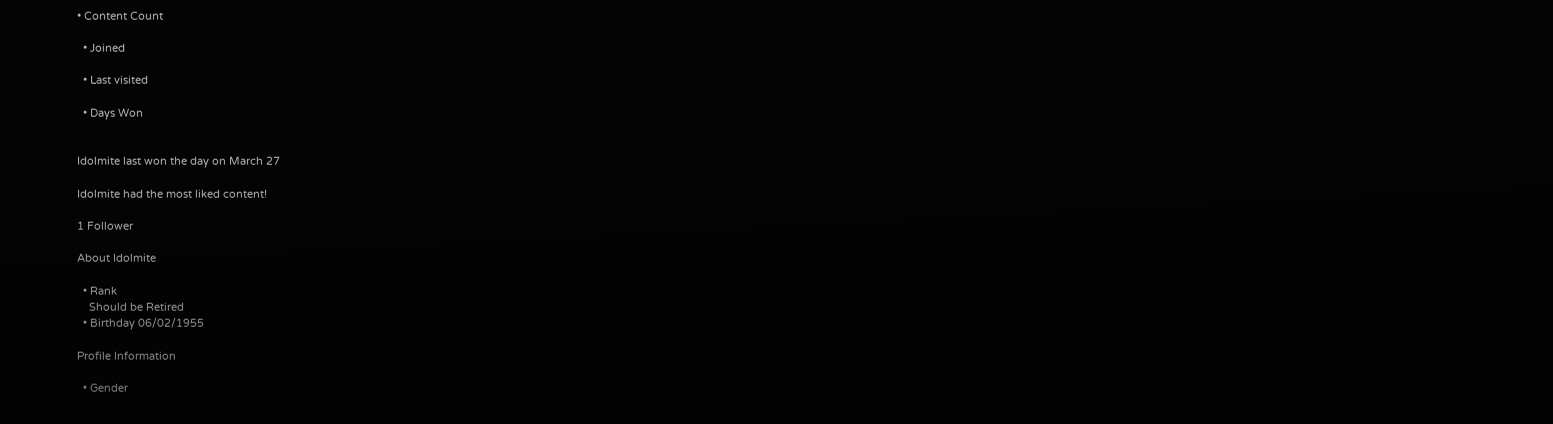• Content Count

  • Joined

  • Last visited

  • Days Won


Idolmite last won the day on March 27

Idolmite had the most liked content!

1 Follower

About Idolmite

  • Rank
    Should be Retired
  • Birthday 06/02/1955

Profile Information

  • Gender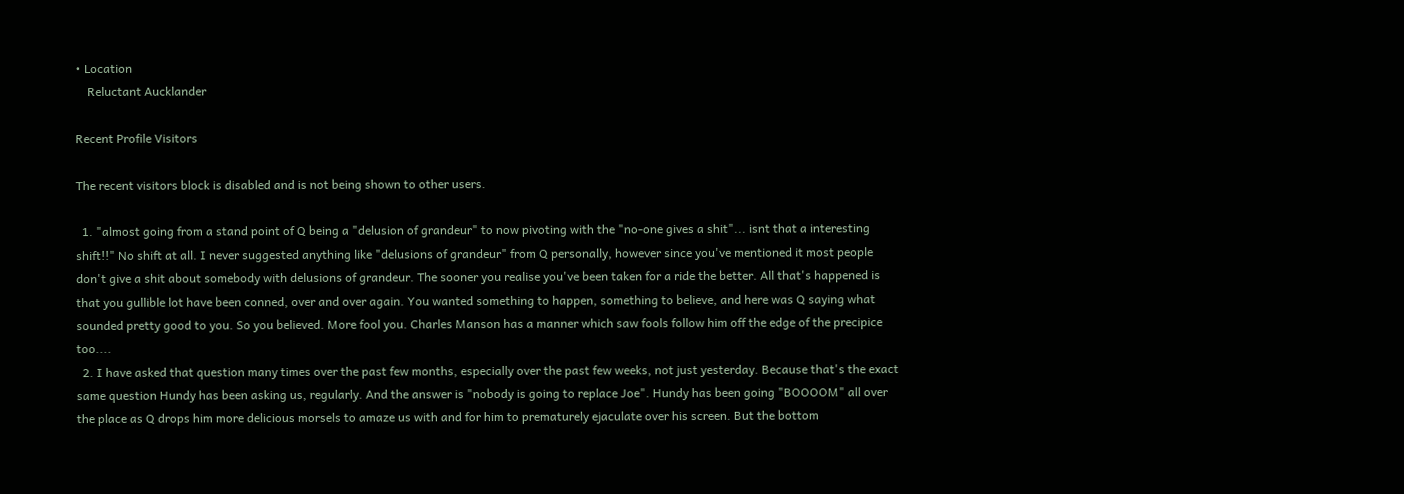• Location
    Reluctant Aucklander

Recent Profile Visitors

The recent visitors block is disabled and is not being shown to other users.

  1. "almost going from a stand point of Q being a "delusion of grandeur" to now pivoting with the "no-one gives a shit"... isnt that a interesting shift!!" No shift at all. I never suggested anything like "delusions of grandeur" from Q personally, however since you've mentioned it most people don't give a shit about somebody with delusions of grandeur. The sooner you realise you've been taken for a ride the better. All that's happened is that you gullible lot have been conned, over and over again. You wanted something to happen, something to believe, and here was Q saying what sounded pretty good to you. So you believed. More fool you. Charles Manson has a manner which saw fools follow him off the edge of the precipice too....
  2. I have asked that question many times over the past few months, especially over the past few weeks, not just yesterday. Because that's the exact same question Hundy has been asking us, regularly. And the answer is "nobody is going to replace Joe". Hundy has been going "BOOOOM" all over the place as Q drops him more delicious morsels to amaze us with and for him to prematurely ejaculate over his screen. But the bottom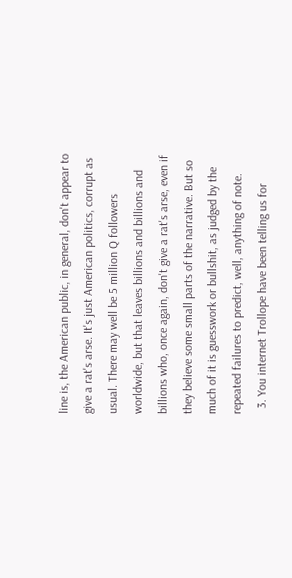line is, the American public, in general, don't appear to give a rat's arse. It's just American politics, corrupt as usual. There may well be 5 million Q followers worldwide, but that leaves billions and billions and billions who, once again, don't give a rat's arse, even if they believe some small parts of the narrative. But so much of it is guesswork or bullshit, as judged by the repeated failures to predict, well, anything of note.
  3. You internet Trollope have been telling us for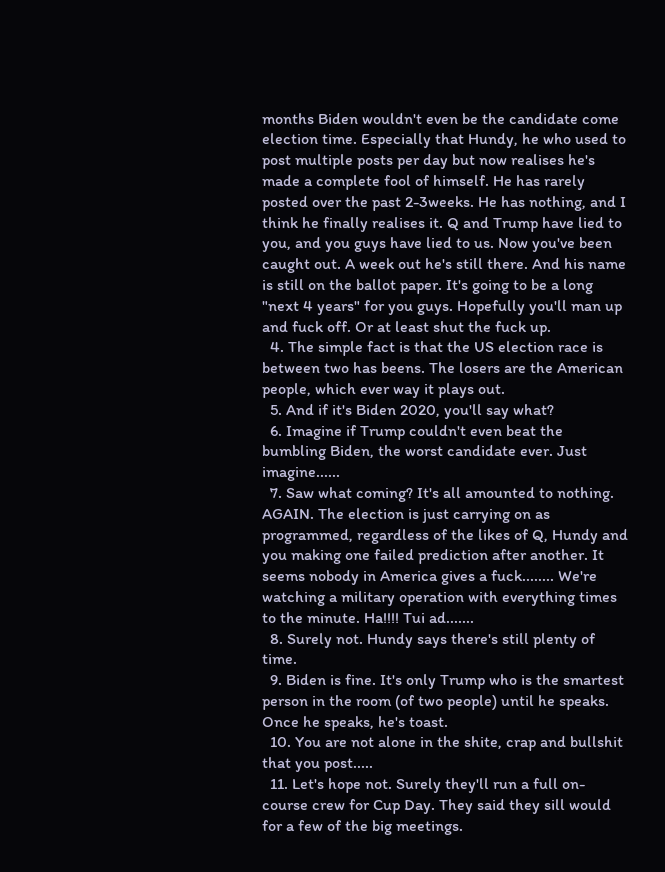months Biden wouldn't even be the candidate come election time. Especially that Hundy, he who used to post multiple posts per day but now realises he's made a complete fool of himself. He has rarely posted over the past 2-3weeks. He has nothing, and I think he finally realises it. Q and Trump have lied to you, and you guys have lied to us. Now you've been caught out. A week out he's still there. And his name is still on the ballot paper. It's going to be a long "next 4 years" for you guys. Hopefully you'll man up and fuck off. Or at least shut the fuck up.
  4. The simple fact is that the US election race is between two has beens. The losers are the American people, which ever way it plays out.
  5. And if it's Biden 2020, you'll say what?
  6. Imagine if Trump couldn't even beat the bumbling Biden, the worst candidate ever. Just imagine......
  7. Saw what coming? It's all amounted to nothing. AGAIN. The election is just carrying on as programmed, regardless of the likes of Q, Hundy and you making one failed prediction after another. It seems nobody in America gives a fuck........ We're watching a military operation with everything times to the minute. Ha!!!! Tui ad.......
  8. Surely not. Hundy says there's still plenty of time.
  9. Biden is fine. It's only Trump who is the smartest person in the room (of two people) until he speaks. Once he speaks, he's toast.
  10. You are not alone in the shite, crap and bullshit that you post.....
  11. Let's hope not. Surely they'll run a full on-course crew for Cup Day. They said they sill would for a few of the big meetings.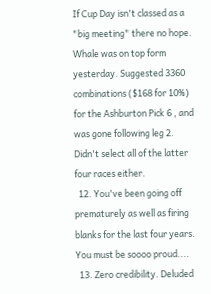If Cup Day isn't classed as a "big meeting" there no hope. Whale was on top form yesterday. Suggested 3360 combinations ($168 for 10%) for the Ashburton Pick 6 , and was gone following leg 2. Didn't select all of the latter four races either.
  12. You've been going off prematurely as well as firing blanks for the last four years. You must be soooo proud....
  13. Zero credibility. Deluded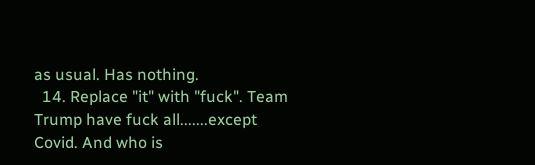as usual. Has nothing.
  14. Replace "it" with "fuck". Team Trump have fuck all.......except Covid. And who is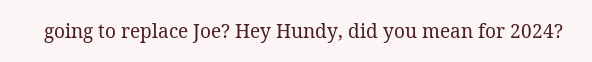going to replace Joe? Hey Hundy, did you mean for 2024?